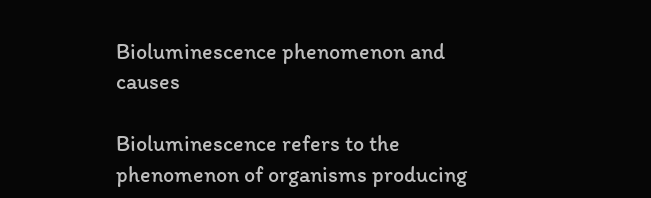Bioluminescence phenomenon and causes

Bioluminescence refers to the phenomenon of organisms producing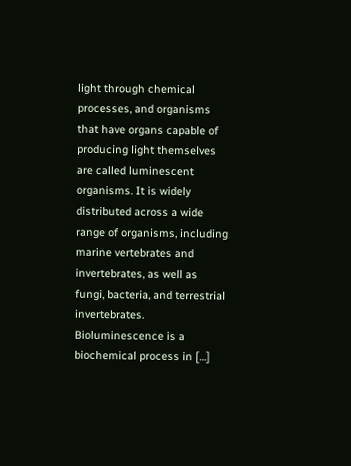light through chemical processes, and organisms that have organs capable of producing light themselves are called luminescent organisms. It is widely distributed across a wide range of organisms, including marine vertebrates and invertebrates, as well as fungi, bacteria, and terrestrial invertebrates. Bioluminescence is a biochemical process in […]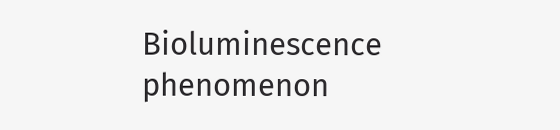Bioluminescence phenomenon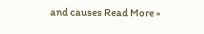and causes Read More »